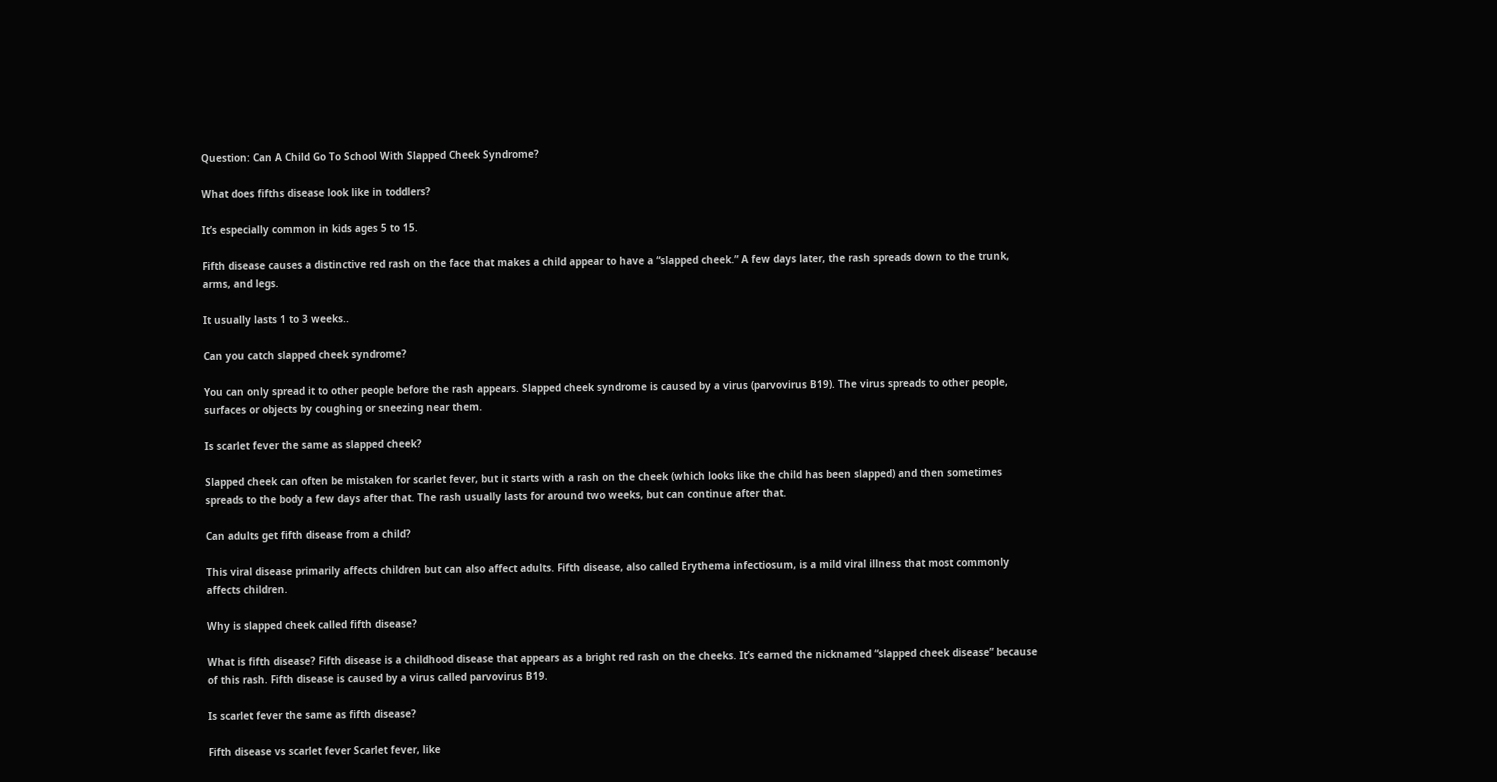Question: Can A Child Go To School With Slapped Cheek Syndrome?

What does fifths disease look like in toddlers?

It’s especially common in kids ages 5 to 15.

Fifth disease causes a distinctive red rash on the face that makes a child appear to have a “slapped cheek.” A few days later, the rash spreads down to the trunk, arms, and legs.

It usually lasts 1 to 3 weeks..

Can you catch slapped cheek syndrome?

You can only spread it to other people before the rash appears. Slapped cheek syndrome is caused by a virus (parvovirus B19). The virus spreads to other people, surfaces or objects by coughing or sneezing near them.

Is scarlet fever the same as slapped cheek?

Slapped cheek can often be mistaken for scarlet fever, but it starts with a rash on the cheek (which looks like the child has been slapped) and then sometimes spreads to the body a few days after that. The rash usually lasts for around two weeks, but can continue after that.

Can adults get fifth disease from a child?

This viral disease primarily affects children but can also affect adults. Fifth disease, also called Erythema infectiosum, is a mild viral illness that most commonly affects children.

Why is slapped cheek called fifth disease?

What is fifth disease? Fifth disease is a childhood disease that appears as a bright red rash on the cheeks. It’s earned the nicknamed “slapped cheek disease” because of this rash. Fifth disease is caused by a virus called parvovirus B19.

Is scarlet fever the same as fifth disease?

Fifth disease vs scarlet fever Scarlet fever, like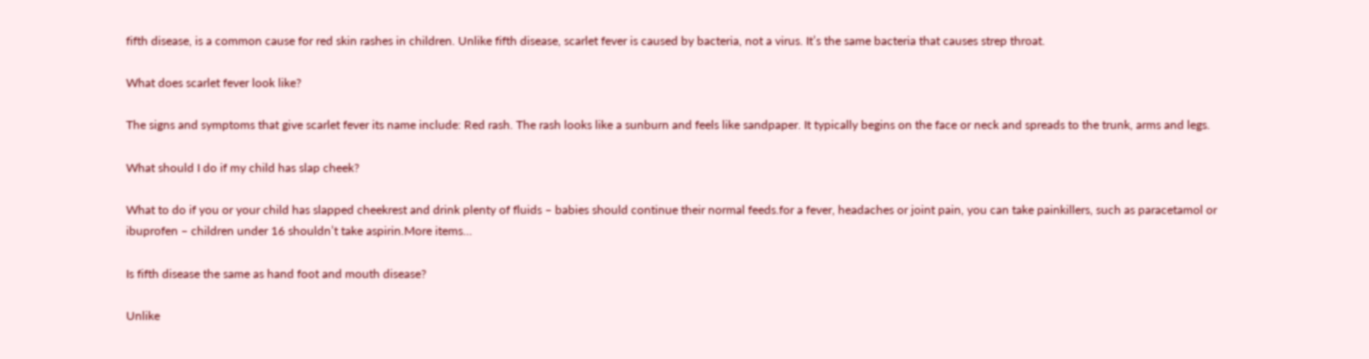fifth disease, is a common cause for red skin rashes in children. Unlike fifth disease, scarlet fever is caused by bacteria, not a virus. It’s the same bacteria that causes strep throat.

What does scarlet fever look like?

The signs and symptoms that give scarlet fever its name include: Red rash. The rash looks like a sunburn and feels like sandpaper. It typically begins on the face or neck and spreads to the trunk, arms and legs.

What should I do if my child has slap cheek?

What to do if you or your child has slapped cheekrest and drink plenty of fluids – babies should continue their normal feeds.for a fever, headaches or joint pain, you can take painkillers, such as paracetamol or ibuprofen – children under 16 shouldn’t take aspirin.More items…

Is fifth disease the same as hand foot and mouth disease?

Unlike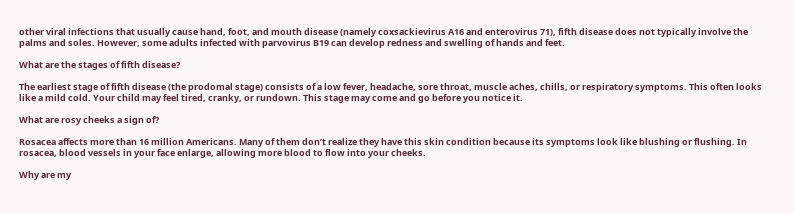other viral infections that usually cause hand, foot, and mouth disease (namely coxsackievirus A16 and enterovirus 71), fifth disease does not typically involve the palms and soles. However, some adults infected with parvovirus B19 can develop redness and swelling of hands and feet.

What are the stages of fifth disease?

The earliest stage of fifth disease (the prodomal stage) consists of a low fever, headache, sore throat, muscle aches, chills, or respiratory symptoms. This often looks like a mild cold. Your child may feel tired, cranky, or rundown. This stage may come and go before you notice it.

What are rosy cheeks a sign of?

Rosacea affects more than 16 million Americans. Many of them don’t realize they have this skin condition because its symptoms look like blushing or flushing. In rosacea, blood vessels in your face enlarge, allowing more blood to flow into your cheeks.

Why are my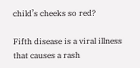child’s cheeks so red?

Fifth disease is a viral illness that causes a rash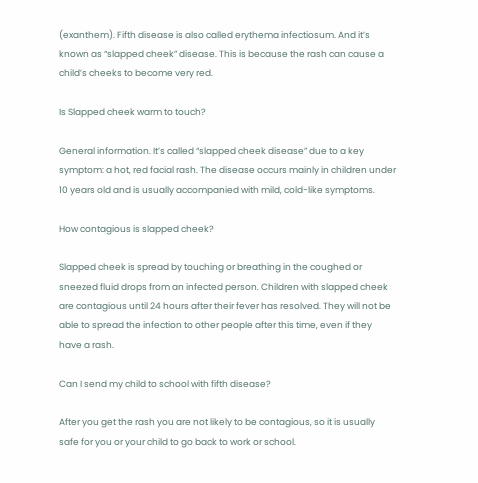(exanthem). Fifth disease is also called erythema infectiosum. And it’s known as “slapped cheek” disease. This is because the rash can cause a child’s cheeks to become very red.

Is Slapped cheek warm to touch?

General information. It’s called “slapped cheek disease” due to a key symptom: a hot, red facial rash. The disease occurs mainly in children under 10 years old and is usually accompanied with mild, cold-like symptoms.

How contagious is slapped cheek?

Slapped cheek is spread by touching or breathing in the coughed or sneezed fluid drops from an infected person. Children with slapped cheek are contagious until 24 hours after their fever has resolved. They will not be able to spread the infection to other people after this time, even if they have a rash.

Can I send my child to school with fifth disease?

After you get the rash you are not likely to be contagious, so it is usually safe for you or your child to go back to work or school.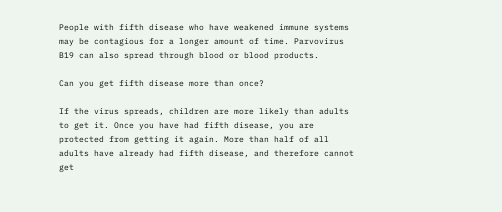People with fifth disease who have weakened immune systems may be contagious for a longer amount of time. Parvovirus B19 can also spread through blood or blood products.

Can you get fifth disease more than once?

If the virus spreads, children are more likely than adults to get it. Once you have had fifth disease, you are protected from getting it again. More than half of all adults have already had fifth disease, and therefore cannot get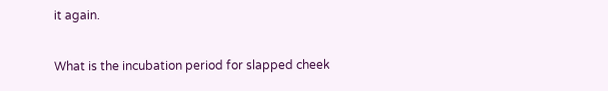it again.

What is the incubation period for slapped cheek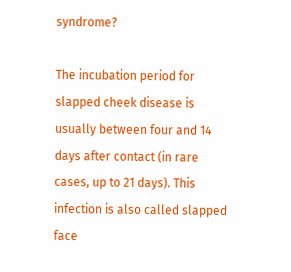syndrome?

The incubation period for slapped cheek disease is usually between four and 14 days after contact (in rare cases, up to 21 days). This infection is also called slapped face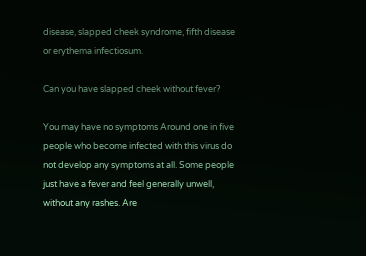disease, slapped cheek syndrome, fifth disease or erythema infectiosum.

Can you have slapped cheek without fever?

You may have no symptoms Around one in five people who become infected with this virus do not develop any symptoms at all. Some people just have a fever and feel generally unwell, without any rashes. Are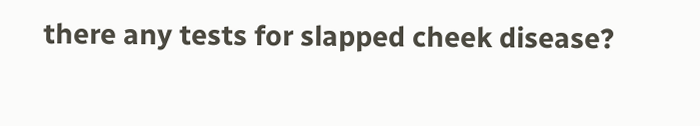there any tests for slapped cheek disease?